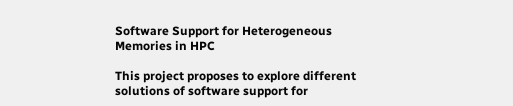Software Support for Heterogeneous Memories in HPC

This project proposes to explore different solutions of software support for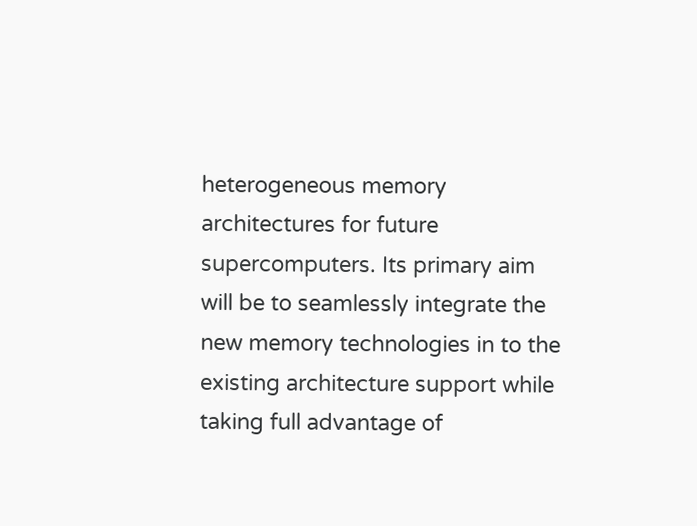heterogeneous memory architectures for future supercomputers. Its primary aim will be to seamlessly integrate the new memory technologies in to the existing architecture support while taking full advantage of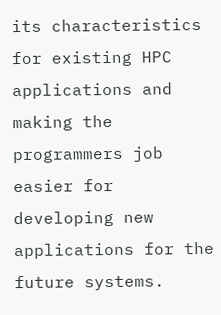its characteristics for existing HPC applications and making the programmers job easier for developing new applications for the future systems.